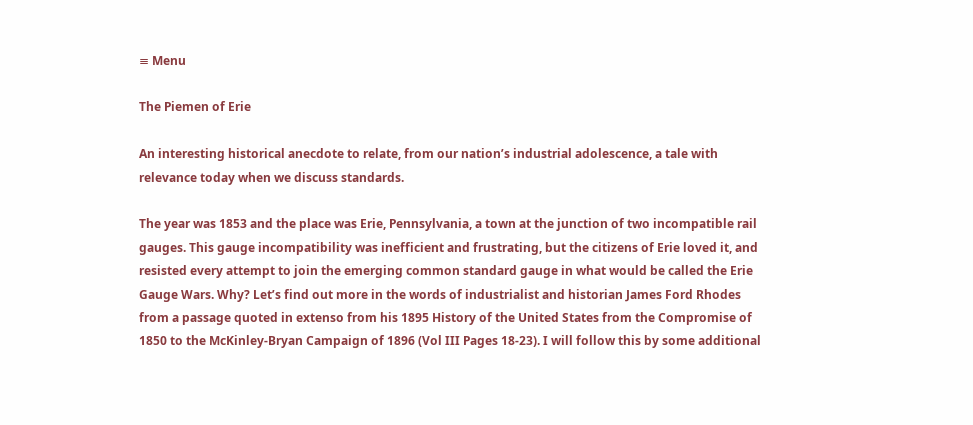≡ Menu

The Piemen of Erie

An interesting historical anecdote to relate, from our nation’s industrial adolescence, a tale with relevance today when we discuss standards.

The year was 1853 and the place was Erie, Pennsylvania, a town at the junction of two incompatible rail gauges. This gauge incompatibility was inefficient and frustrating, but the citizens of Erie loved it, and resisted every attempt to join the emerging common standard gauge in what would be called the Erie Gauge Wars. Why? Let’s find out more in the words of industrialist and historian James Ford Rhodes from a passage quoted in extenso from his 1895 History of the United States from the Compromise of 1850 to the McKinley-Bryan Campaign of 1896 (Vol III Pages 18-23). I will follow this by some additional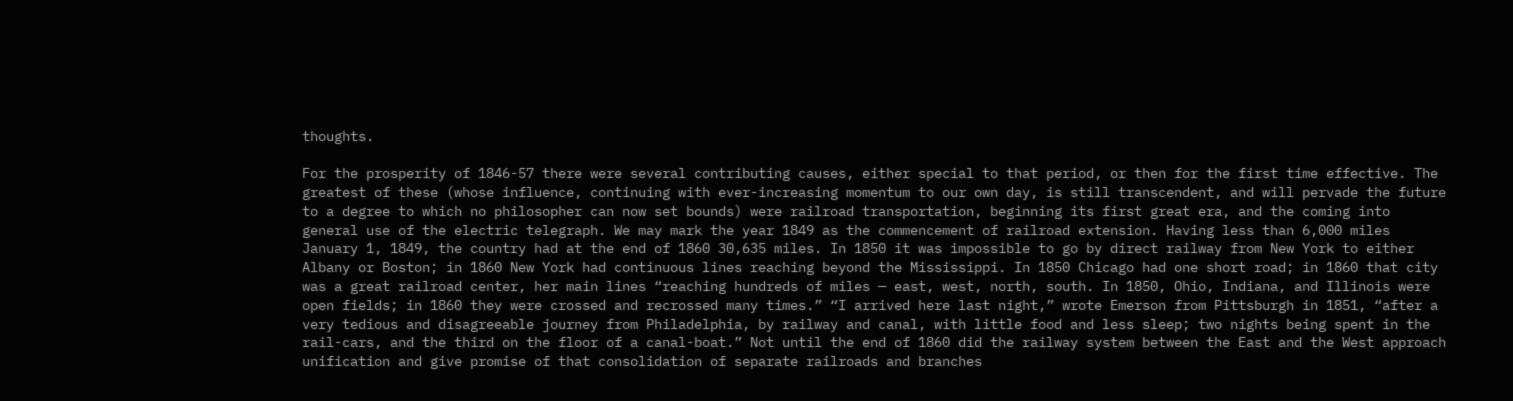thoughts.

For the prosperity of 1846-57 there were several contributing causes, either special to that period, or then for the first time effective. The greatest of these (whose influence, continuing with ever-increasing momentum to our own day, is still transcendent, and will pervade the future to a degree to which no philosopher can now set bounds) were railroad transportation, beginning its first great era, and the coming into general use of the electric telegraph. We may mark the year 1849 as the commencement of railroad extension. Having less than 6,000 miles January 1, 1849, the country had at the end of 1860 30,635 miles. In 1850 it was impossible to go by direct railway from New York to either Albany or Boston; in 1860 New York had continuous lines reaching beyond the Mississippi. In 1850 Chicago had one short road; in 1860 that city was a great railroad center, her main lines “reaching hundreds of miles — east, west, north, south. In 1850, Ohio, Indiana, and Illinois were open fields; in 1860 they were crossed and recrossed many times.” “I arrived here last night,” wrote Emerson from Pittsburgh in 1851, “after a very tedious and disagreeable journey from Philadelphia, by railway and canal, with little food and less sleep; two nights being spent in the rail-cars, and the third on the floor of a canal-boat.” Not until the end of 1860 did the railway system between the East and the West approach unification and give promise of that consolidation of separate railroads and branches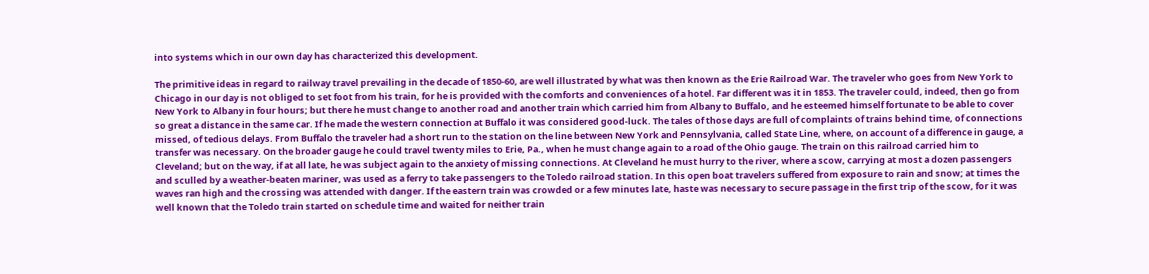into systems which in our own day has characterized this development.

The primitive ideas in regard to railway travel prevailing in the decade of 1850-60, are well illustrated by what was then known as the Erie Railroad War. The traveler who goes from New York to Chicago in our day is not obliged to set foot from his train, for he is provided with the comforts and conveniences of a hotel. Far different was it in 1853. The traveler could, indeed, then go from New York to Albany in four hours; but there he must change to another road and another train which carried him from Albany to Buffalo, and he esteemed himself fortunate to be able to cover so great a distance in the same car. If he made the western connection at Buffalo it was considered good-luck. The tales of those days are full of complaints of trains behind time, of connections missed, of tedious delays. From Buffalo the traveler had a short run to the station on the line between New York and Pennsylvania, called State Line, where, on account of a difference in gauge, a transfer was necessary. On the broader gauge he could travel twenty miles to Erie, Pa., when he must change again to a road of the Ohio gauge. The train on this railroad carried him to Cleveland; but on the way, if at all late, he was subject again to the anxiety of missing connections. At Cleveland he must hurry to the river, where a scow, carrying at most a dozen passengers and sculled by a weather-beaten mariner, was used as a ferry to take passengers to the Toledo railroad station. In this open boat travelers suffered from exposure to rain and snow; at times the waves ran high and the crossing was attended with danger. If the eastern train was crowded or a few minutes late, haste was necessary to secure passage in the first trip of the scow, for it was well known that the Toledo train started on schedule time and waited for neither train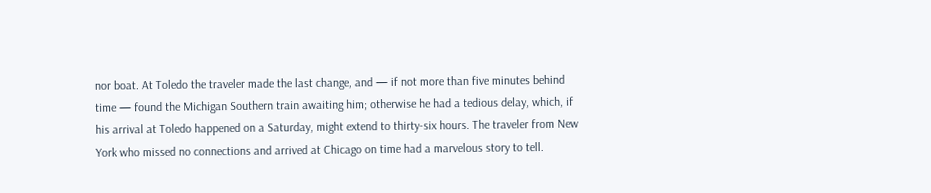nor boat. At Toledo the traveler made the last change, and — if not more than five minutes behind time — found the Michigan Southern train awaiting him; otherwise he had a tedious delay, which, if his arrival at Toledo happened on a Saturday, might extend to thirty-six hours. The traveler from New York who missed no connections and arrived at Chicago on time had a marvelous story to tell.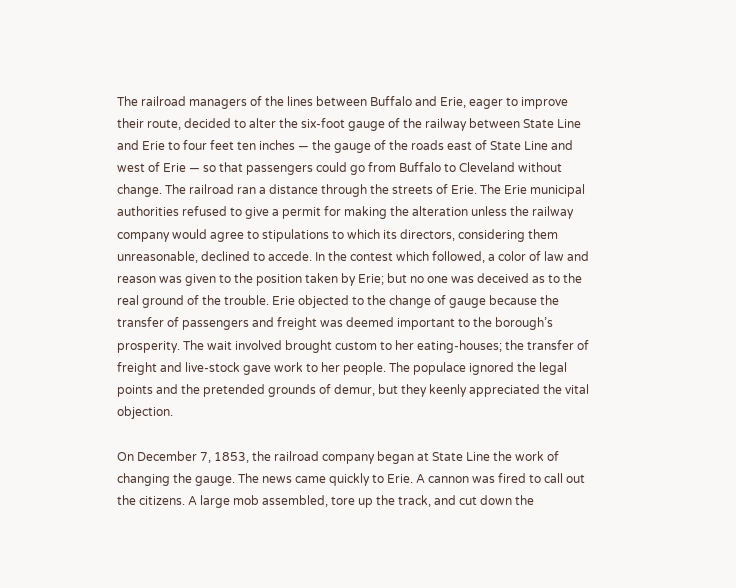The railroad managers of the lines between Buffalo and Erie, eager to improve their route, decided to alter the six-foot gauge of the railway between State Line and Erie to four feet ten inches — the gauge of the roads east of State Line and west of Erie — so that passengers could go from Buffalo to Cleveland without change. The railroad ran a distance through the streets of Erie. The Erie municipal authorities refused to give a permit for making the alteration unless the railway company would agree to stipulations to which its directors, considering them unreasonable, declined to accede. In the contest which followed, a color of law and reason was given to the position taken by Erie; but no one was deceived as to the real ground of the trouble. Erie objected to the change of gauge because the transfer of passengers and freight was deemed important to the borough’s prosperity. The wait involved brought custom to her eating-houses; the transfer of freight and live-stock gave work to her people. The populace ignored the legal points and the pretended grounds of demur, but they keenly appreciated the vital objection.

On December 7, 1853, the railroad company began at State Line the work of changing the gauge. The news came quickly to Erie. A cannon was fired to call out the citizens. A large mob assembled, tore up the track, and cut down the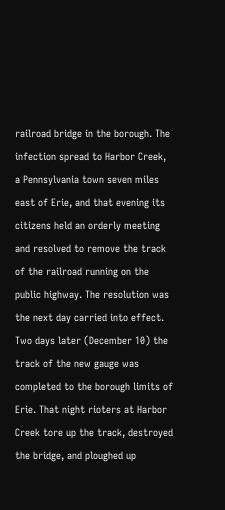railroad bridge in the borough. The infection spread to Harbor Creek, a Pennsylvania town seven miles east of Erie, and that evening its citizens held an orderly meeting and resolved to remove the track of the railroad running on the public highway. The resolution was the next day carried into effect. Two days later (December 10) the track of the new gauge was completed to the borough limits of Erie. That night rioters at Harbor Creek tore up the track, destroyed the bridge, and ploughed up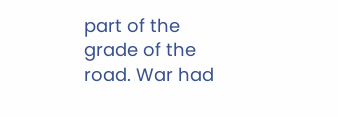part of the grade of the road. War had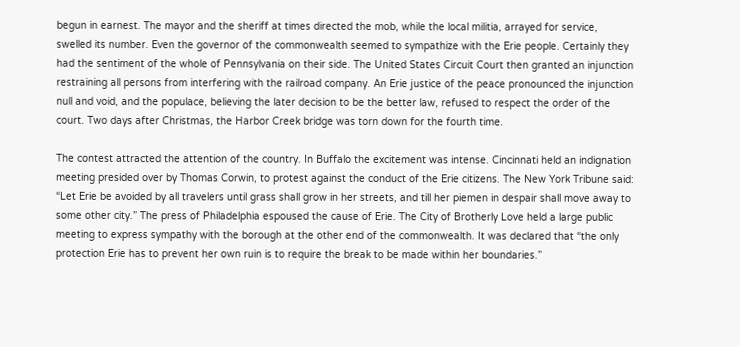begun in earnest. The mayor and the sheriff at times directed the mob, while the local militia, arrayed for service, swelled its number. Even the governor of the commonwealth seemed to sympathize with the Erie people. Certainly they had the sentiment of the whole of Pennsylvania on their side. The United States Circuit Court then granted an injunction restraining all persons from interfering with the railroad company. An Erie justice of the peace pronounced the injunction null and void, and the populace, believing the later decision to be the better law, refused to respect the order of the court. Two days after Christmas, the Harbor Creek bridge was torn down for the fourth time.

The contest attracted the attention of the country. In Buffalo the excitement was intense. Cincinnati held an indignation meeting presided over by Thomas Corwin, to protest against the conduct of the Erie citizens. The New York Tribune said: “Let Erie be avoided by all travelers until grass shall grow in her streets, and till her piemen in despair shall move away to some other city.” The press of Philadelphia espoused the cause of Erie. The City of Brotherly Love held a large public meeting to express sympathy with the borough at the other end of the commonwealth. It was declared that “the only protection Erie has to prevent her own ruin is to require the break to be made within her boundaries.”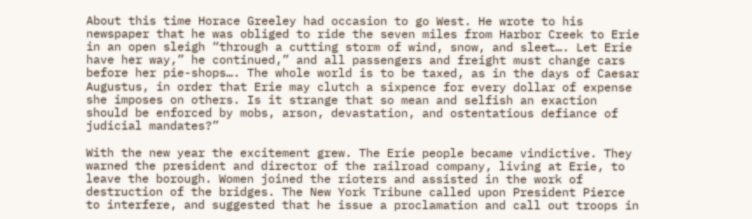About this time Horace Greeley had occasion to go West. He wrote to his newspaper that he was obliged to ride the seven miles from Harbor Creek to Erie in an open sleigh “through a cutting storm of wind, snow, and sleet…. Let Erie have her way,” he continued,” and all passengers and freight must change cars before her pie-shops…. The whole world is to be taxed, as in the days of Caesar Augustus, in order that Erie may clutch a sixpence for every dollar of expense she imposes on others. Is it strange that so mean and selfish an exaction should be enforced by mobs, arson, devastation, and ostentatious defiance of judicial mandates?”

With the new year the excitement grew. The Erie people became vindictive. They warned the president and director of the railroad company, living at Erie, to leave the borough. Women joined the rioters and assisted in the work of destruction of the bridges. The New York Tribune called upon President Pierce to interfere, and suggested that he issue a proclamation and call out troops in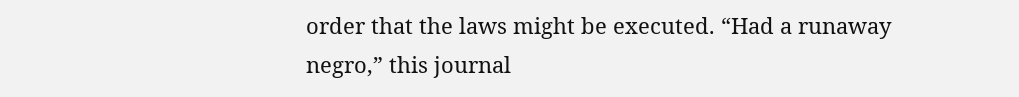order that the laws might be executed. “Had a runaway negro,” this journal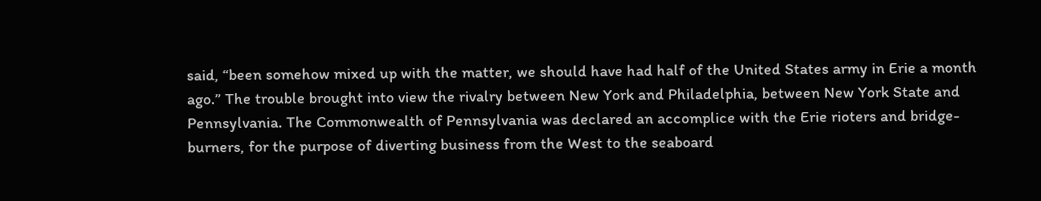said, “been somehow mixed up with the matter, we should have had half of the United States army in Erie a month ago.” The trouble brought into view the rivalry between New York and Philadelphia, between New York State and Pennsylvania. The Commonwealth of Pennsylvania was declared an accomplice with the Erie rioters and bridge-burners, for the purpose of diverting business from the West to the seaboard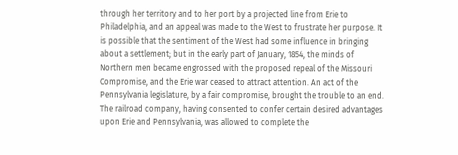through her territory and to her port by a projected line from Erie to Philadelphia, and an appeal was made to the West to frustrate her purpose. It is possible that the sentiment of the West had some influence in bringing about a settlement; but in the early part of January, 1854, the minds of Northern men became engrossed with the proposed repeal of the Missouri Compromise, and the Erie war ceased to attract attention. An act of the Pennsylvania legislature, by a fair compromise, brought the trouble to an end. The railroad company, having consented to confer certain desired advantages upon Erie and Pennsylvania, was allowed to complete the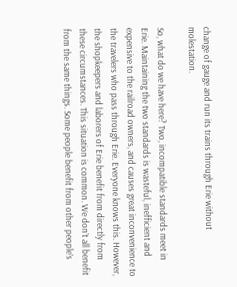change of gauge and run its trains through Erie without molestation.

So, what do we have here? Two, incompatible standards meet in Erie. Maintaining the two standards is wasteful, inefficient and expensive to the railroad owners, and causes great inconvenience to the travelers who pass through Erie. Everyone knows this. However, the shopkeepers and laborers of Erie benefit from directly from these circumstances. This situation is common. We don’t all benefit from the same things. Some people benefit from other people’s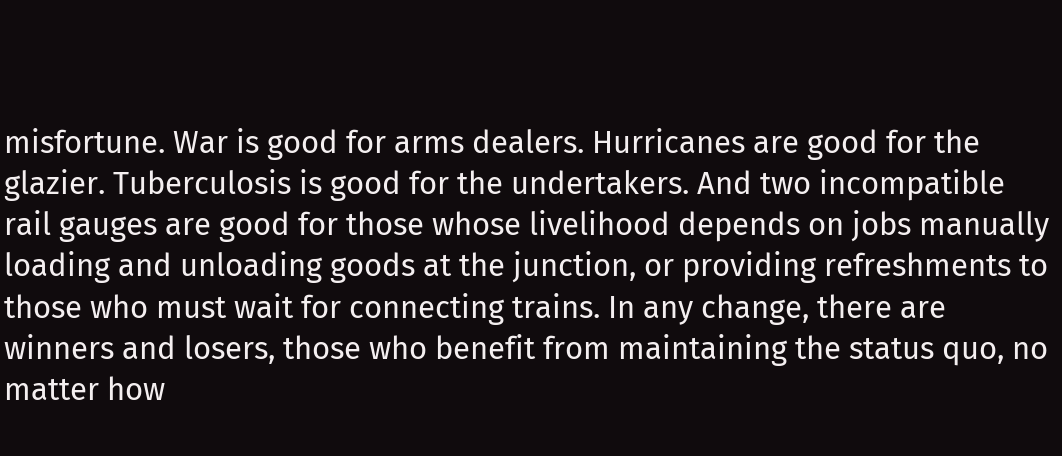misfortune. War is good for arms dealers. Hurricanes are good for the glazier. Tuberculosis is good for the undertakers. And two incompatible rail gauges are good for those whose livelihood depends on jobs manually loading and unloading goods at the junction, or providing refreshments to those who must wait for connecting trains. In any change, there are winners and losers, those who benefit from maintaining the status quo, no matter how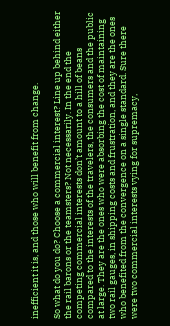inefficient it is, and those who will benefit from change.

So what do you do? Choose a commercial interest? Line up behind either the rail barons or the teamsters? Not necessarily. In the end the competing commercial interests don’t amount to a hill of beans compared to the interests of the travelers, the consumers and the public at large. They are the ones who were absorbing the cost of maintaining two rail gauges, in shipping costs and frustration, and they are the ones who benefited from the convergence on a single standard. Sure there were two commercial interests vying for supremacy,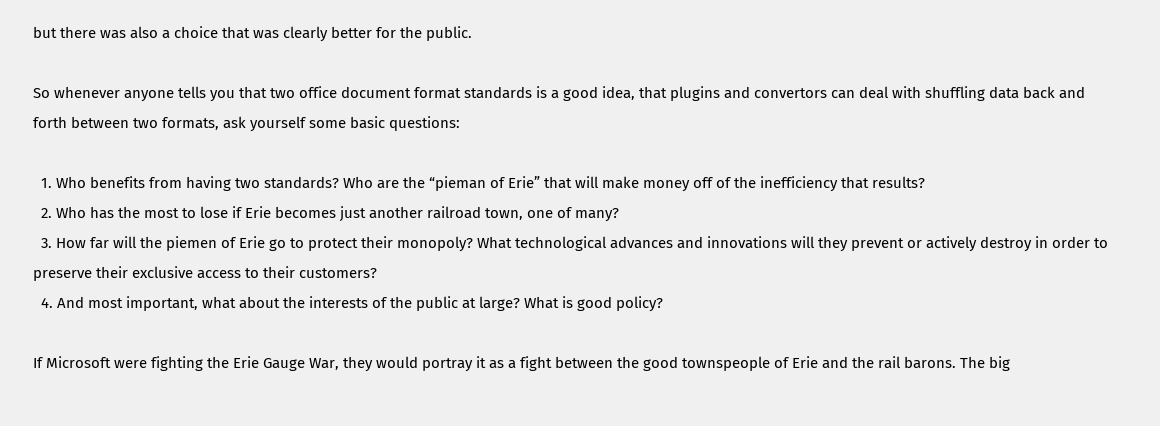but there was also a choice that was clearly better for the public.

So whenever anyone tells you that two office document format standards is a good idea, that plugins and convertors can deal with shuffling data back and forth between two formats, ask yourself some basic questions:

  1. Who benefits from having two standards? Who are the “pieman of Erie” that will make money off of the inefficiency that results?
  2. Who has the most to lose if Erie becomes just another railroad town, one of many?
  3. How far will the piemen of Erie go to protect their monopoly? What technological advances and innovations will they prevent or actively destroy in order to preserve their exclusive access to their customers?
  4. And most important, what about the interests of the public at large? What is good policy?

If Microsoft were fighting the Erie Gauge War, they would portray it as a fight between the good townspeople of Erie and the rail barons. The big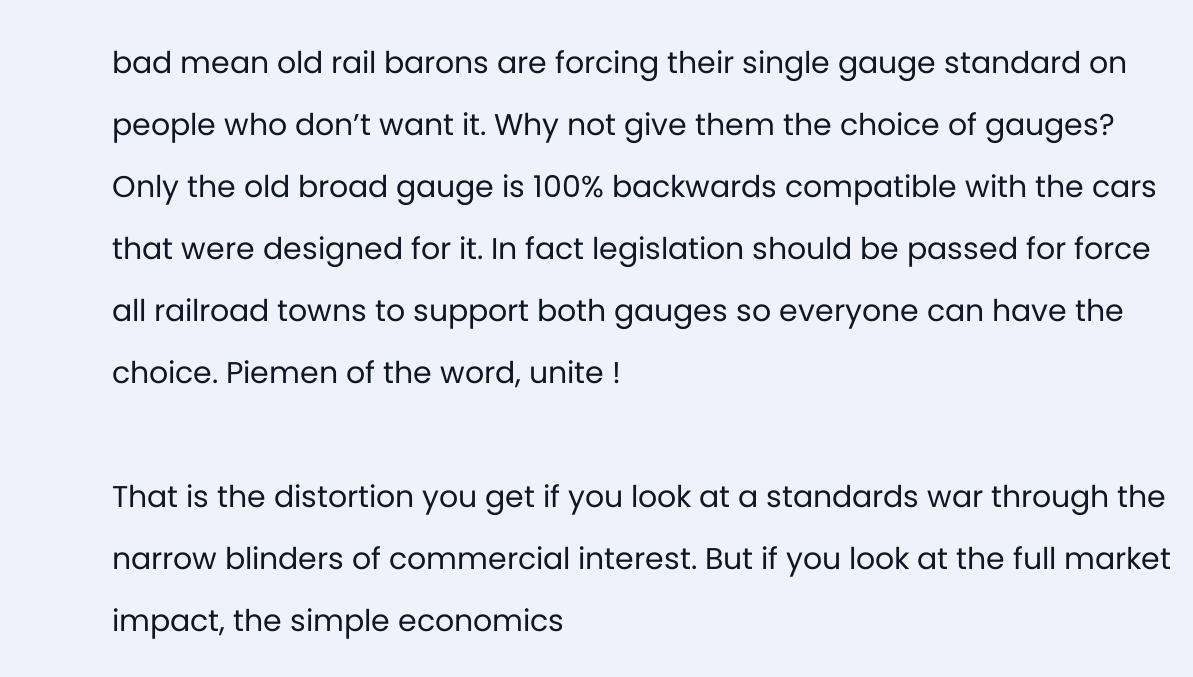bad mean old rail barons are forcing their single gauge standard on people who don’t want it. Why not give them the choice of gauges? Only the old broad gauge is 100% backwards compatible with the cars that were designed for it. In fact legislation should be passed for force all railroad towns to support both gauges so everyone can have the choice. Piemen of the word, unite !

That is the distortion you get if you look at a standards war through the narrow blinders of commercial interest. But if you look at the full market impact, the simple economics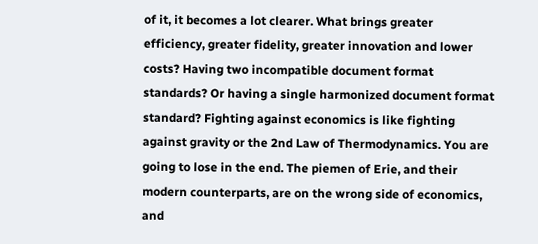of it, it becomes a lot clearer. What brings greater efficiency, greater fidelity, greater innovation and lower costs? Having two incompatible document format standards? Or having a single harmonized document format standard? Fighting against economics is like fighting against gravity or the 2nd Law of Thermodynamics. You are going to lose in the end. The piemen of Erie, and their modern counterparts, are on the wrong side of economics, and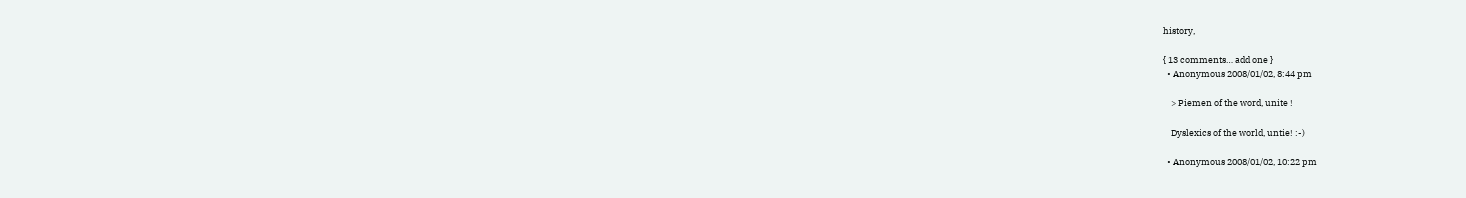history,

{ 13 comments… add one }
  • Anonymous 2008/01/02, 8:44 pm

    > Piemen of the word, unite !

    Dyslexics of the world, untie! :-)

  • Anonymous 2008/01/02, 10:22 pm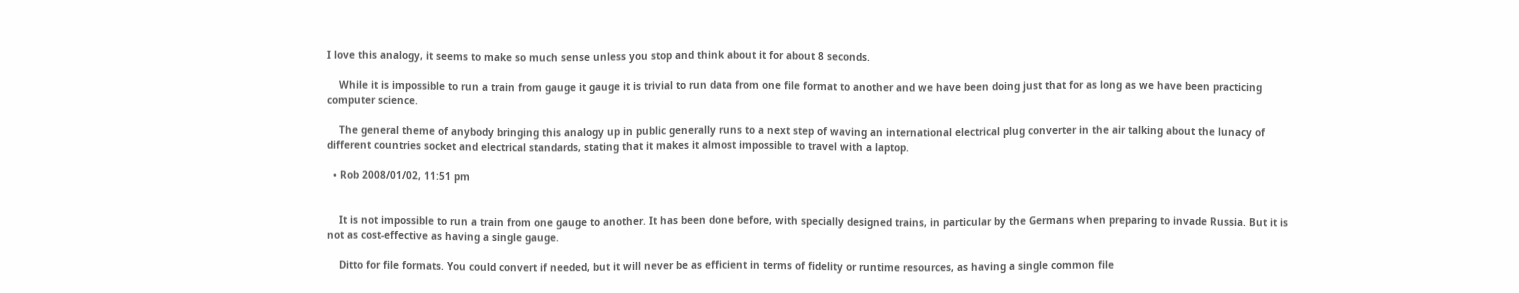I love this analogy, it seems to make so much sense unless you stop and think about it for about 8 seconds.

    While it is impossible to run a train from gauge it gauge it is trivial to run data from one file format to another and we have been doing just that for as long as we have been practicing computer science.

    The general theme of anybody bringing this analogy up in public generally runs to a next step of waving an international electrical plug converter in the air talking about the lunacy of different countries socket and electrical standards, stating that it makes it almost impossible to travel with a laptop.

  • Rob 2008/01/02, 11:51 pm


    It is not impossible to run a train from one gauge to another. It has been done before, with specially designed trains, in particular by the Germans when preparing to invade Russia. But it is not as cost-effective as having a single gauge.

    Ditto for file formats. You could convert if needed, but it will never be as efficient in terms of fidelity or runtime resources, as having a single common file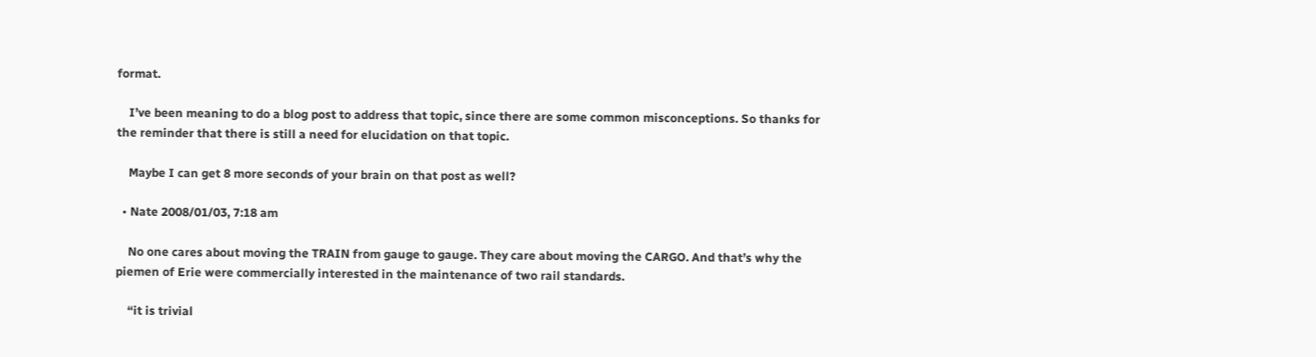format.

    I’ve been meaning to do a blog post to address that topic, since there are some common misconceptions. So thanks for the reminder that there is still a need for elucidation on that topic.

    Maybe I can get 8 more seconds of your brain on that post as well?

  • Nate 2008/01/03, 7:18 am

    No one cares about moving the TRAIN from gauge to gauge. They care about moving the CARGO. And that’s why the piemen of Erie were commercially interested in the maintenance of two rail standards.

    “it is trivial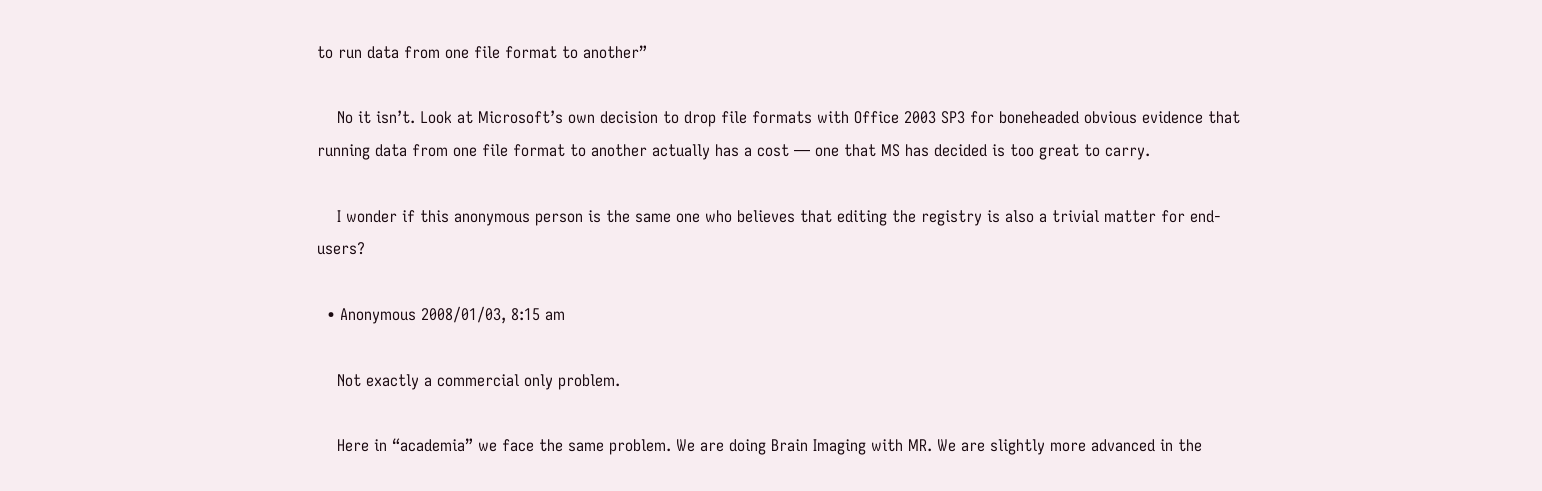to run data from one file format to another”

    No it isn’t. Look at Microsoft’s own decision to drop file formats with Office 2003 SP3 for boneheaded obvious evidence that running data from one file format to another actually has a cost — one that MS has decided is too great to carry.

    I wonder if this anonymous person is the same one who believes that editing the registry is also a trivial matter for end-users?

  • Anonymous 2008/01/03, 8:15 am

    Not exactly a commercial only problem.

    Here in “academia” we face the same problem. We are doing Brain Imaging with MR. We are slightly more advanced in the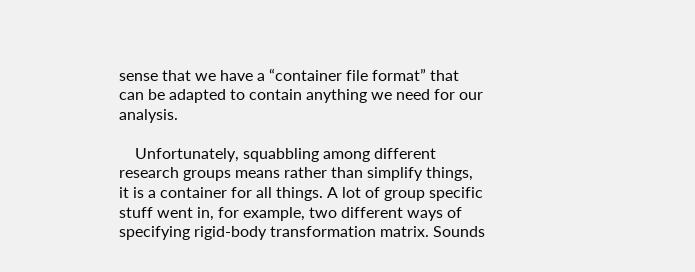sense that we have a “container file format” that can be adapted to contain anything we need for our analysis.

    Unfortunately, squabbling among different research groups means rather than simplify things, it is a container for all things. A lot of group specific stuff went in, for example, two different ways of specifying rigid-body transformation matrix. Sounds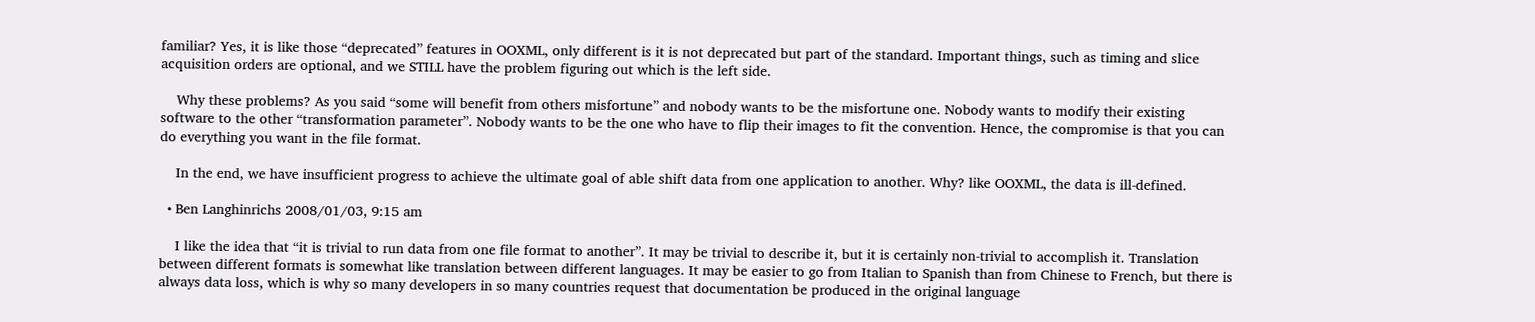familiar? Yes, it is like those “deprecated” features in OOXML, only different is it is not deprecated but part of the standard. Important things, such as timing and slice acquisition orders are optional, and we STILL have the problem figuring out which is the left side.

    Why these problems? As you said “some will benefit from others misfortune” and nobody wants to be the misfortune one. Nobody wants to modify their existing software to the other “transformation parameter”. Nobody wants to be the one who have to flip their images to fit the convention. Hence, the compromise is that you can do everything you want in the file format.

    In the end, we have insufficient progress to achieve the ultimate goal of able shift data from one application to another. Why? like OOXML, the data is ill-defined.

  • Ben Langhinrichs 2008/01/03, 9:15 am

    I like the idea that “it is trivial to run data from one file format to another”. It may be trivial to describe it, but it is certainly non-trivial to accomplish it. Translation between different formats is somewhat like translation between different languages. It may be easier to go from Italian to Spanish than from Chinese to French, but there is always data loss, which is why so many developers in so many countries request that documentation be produced in the original language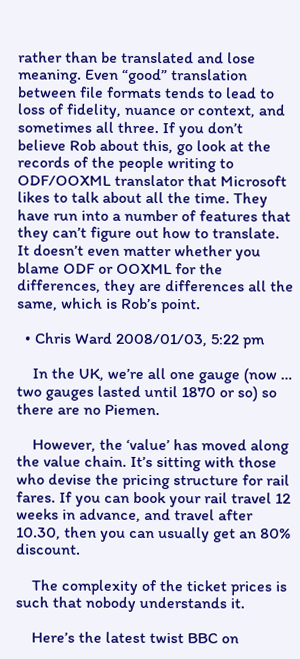rather than be translated and lose meaning. Even “good” translation between file formats tends to lead to loss of fidelity, nuance or context, and sometimes all three. If you don’t believe Rob about this, go look at the records of the people writing to ODF/OOXML translator that Microsoft likes to talk about all the time. They have run into a number of features that they can’t figure out how to translate. It doesn’t even matter whether you blame ODF or OOXML for the differences, they are differences all the same, which is Rob’s point.

  • Chris Ward 2008/01/03, 5:22 pm

    In the UK, we’re all one gauge (now … two gauges lasted until 1870 or so) so there are no Piemen.

    However, the ‘value’ has moved along the value chain. It’s sitting with those who devise the pricing structure for rail fares. If you can book your rail travel 12 weeks in advance, and travel after 10.30, then you can usually get an 80% discount.

    The complexity of the ticket prices is such that nobody understands it.

    Here’s the latest twist BBC on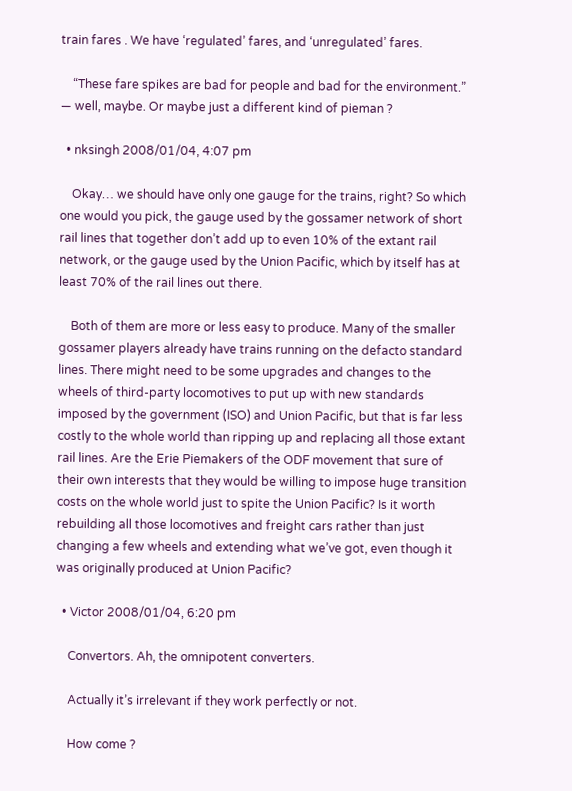train fares . We have ‘regulated’ fares, and ‘unregulated’ fares.

    “These fare spikes are bad for people and bad for the environment.” — well, maybe. Or maybe just a different kind of pieman ?

  • nksingh 2008/01/04, 4:07 pm

    Okay… we should have only one gauge for the trains, right? So which one would you pick, the gauge used by the gossamer network of short rail lines that together don’t add up to even 10% of the extant rail network, or the gauge used by the Union Pacific, which by itself has at least 70% of the rail lines out there.

    Both of them are more or less easy to produce. Many of the smaller gossamer players already have trains running on the defacto standard lines. There might need to be some upgrades and changes to the wheels of third-party locomotives to put up with new standards imposed by the government (ISO) and Union Pacific, but that is far less costly to the whole world than ripping up and replacing all those extant rail lines. Are the Erie Piemakers of the ODF movement that sure of their own interests that they would be willing to impose huge transition costs on the whole world just to spite the Union Pacific? Is it worth rebuilding all those locomotives and freight cars rather than just changing a few wheels and extending what we’ve got, even though it was originally produced at Union Pacific?

  • Victor 2008/01/04, 6:20 pm

    Convertors. Ah, the omnipotent converters.

    Actually it’s irrelevant if they work perfectly or not.

    How come ?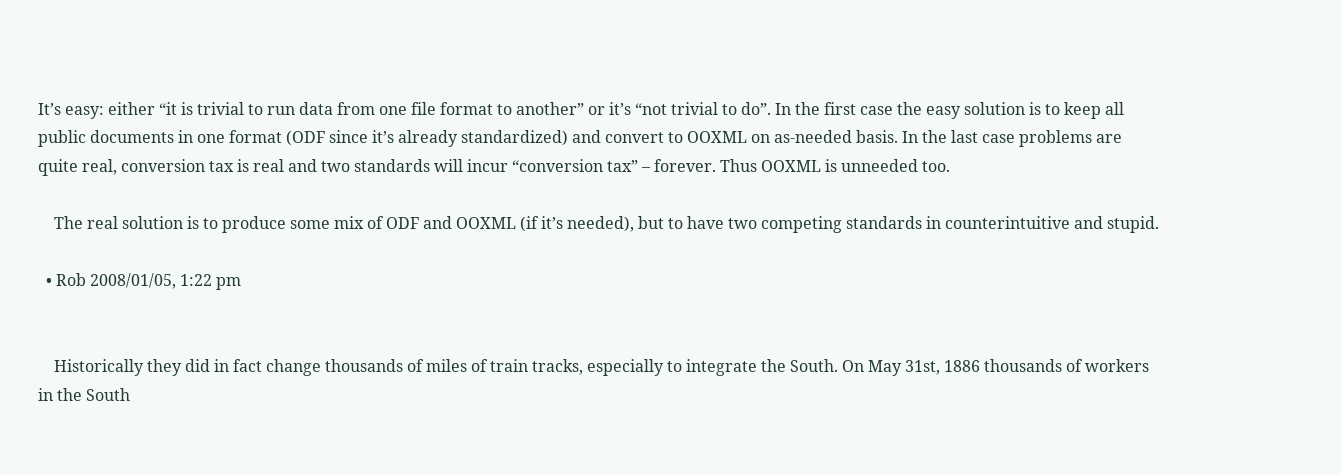It’s easy: either “it is trivial to run data from one file format to another” or it’s “not trivial to do”. In the first case the easy solution is to keep all public documents in one format (ODF since it’s already standardized) and convert to OOXML on as-needed basis. In the last case problems are quite real, conversion tax is real and two standards will incur “conversion tax” – forever. Thus OOXML is unneeded too.

    The real solution is to produce some mix of ODF and OOXML (if it’s needed), but to have two competing standards in counterintuitive and stupid.

  • Rob 2008/01/05, 1:22 pm


    Historically they did in fact change thousands of miles of train tracks, especially to integrate the South. On May 31st, 1886 thousands of workers in the South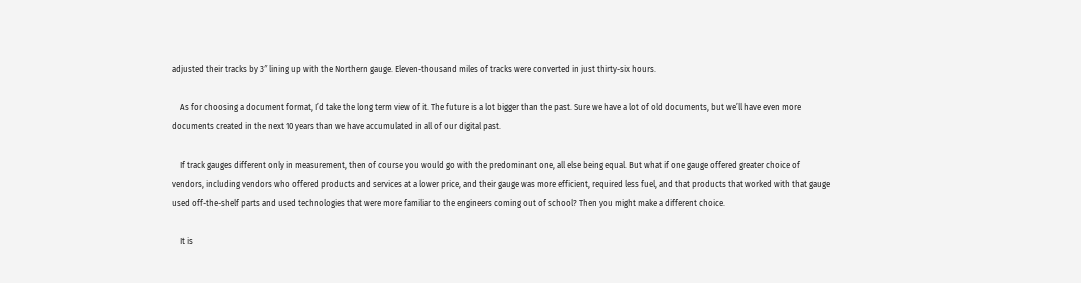adjusted their tracks by 3″ lining up with the Northern gauge. Eleven-thousand miles of tracks were converted in just thirty-six hours.

    As for choosing a document format, I’d take the long term view of it. The future is a lot bigger than the past. Sure we have a lot of old documents, but we’ll have even more documents created in the next 10 years than we have accumulated in all of our digital past.

    If track gauges different only in measurement, then of course you would go with the predominant one, all else being equal. But what if one gauge offered greater choice of vendors, including vendors who offered products and services at a lower price, and their gauge was more efficient, required less fuel, and that products that worked with that gauge used off-the-shelf parts and used technologies that were more familiar to the engineers coming out of school? Then you might make a different choice.

    It is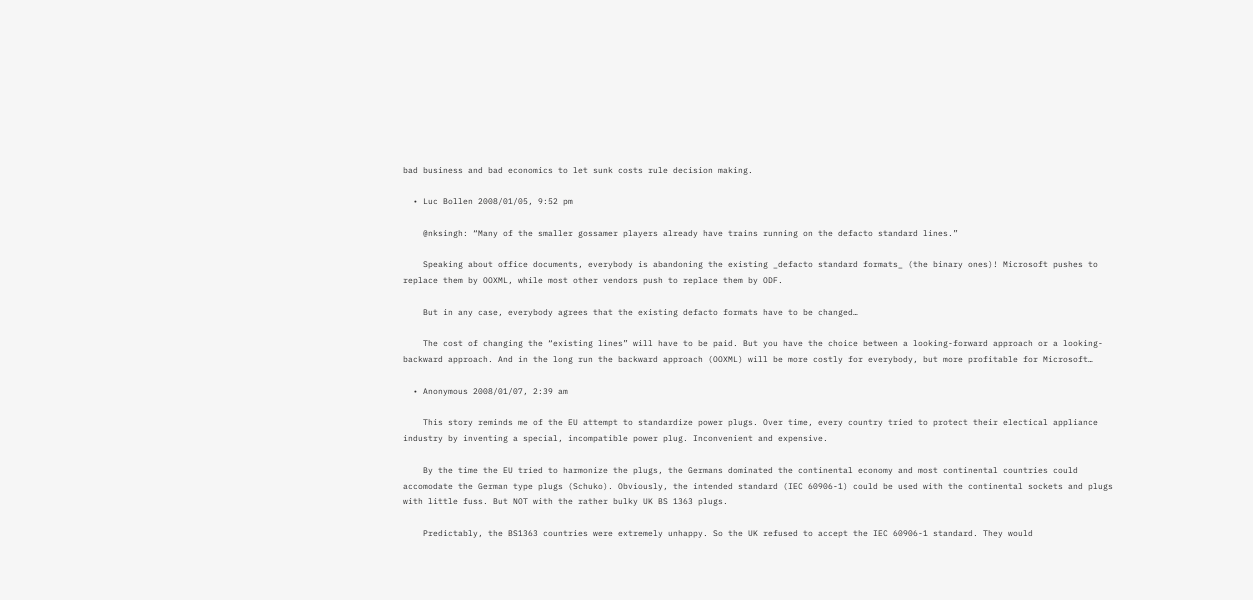bad business and bad economics to let sunk costs rule decision making.

  • Luc Bollen 2008/01/05, 9:52 pm

    @nksingh: “Many of the smaller gossamer players already have trains running on the defacto standard lines.”

    Speaking about office documents, everybody is abandoning the existing _defacto standard formats_ (the binary ones)! Microsoft pushes to replace them by OOXML, while most other vendors push to replace them by ODF.

    But in any case, everybody agrees that the existing defacto formats have to be changed…

    The cost of changing the “existing lines” will have to be paid. But you have the choice between a looking-forward approach or a looking-backward approach. And in the long run the backward approach (OOXML) will be more costly for everybody, but more profitable for Microsoft…

  • Anonymous 2008/01/07, 2:39 am

    This story reminds me of the EU attempt to standardize power plugs. Over time, every country tried to protect their electical appliance industry by inventing a special, incompatible power plug. Inconvenient and expensive.

    By the time the EU tried to harmonize the plugs, the Germans dominated the continental economy and most continental countries could accomodate the German type plugs (Schuko). Obviously, the intended standard (IEC 60906-1) could be used with the continental sockets and plugs with little fuss. But NOT with the rather bulky UK BS 1363 plugs.

    Predictably, the BS1363 countries were extremely unhappy. So the UK refused to accept the IEC 60906-1 standard. They would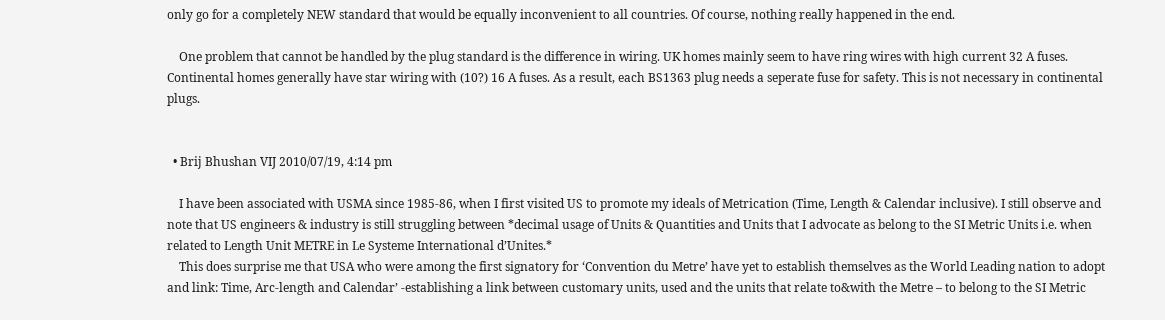only go for a completely NEW standard that would be equally inconvenient to all countries. Of course, nothing really happened in the end.

    One problem that cannot be handled by the plug standard is the difference in wiring. UK homes mainly seem to have ring wires with high current 32 A fuses. Continental homes generally have star wiring with (10?) 16 A fuses. As a result, each BS1363 plug needs a seperate fuse for safety. This is not necessary in continental plugs.


  • Brij Bhushan VIJ 2010/07/19, 4:14 pm

    I have been associated with USMA since 1985-86, when I first visited US to promote my ideals of Metrication (Time, Length & Calendar inclusive). I still observe and note that US engineers & industry is still struggling between *decimal usage of Units & Quantities and Units that I advocate as belong to the SI Metric Units i.e. when related to Length Unit METRE in Le Systeme International d’Unites.*
    This does surprise me that USA who were among the first signatory for ‘Convention du Metre’ have yet to establish themselves as the World Leading nation to adopt and link: Time, Arc-length and Calendar’ -establishing a link between customary units, used and the units that relate to&with the Metre – to belong to the SI Metric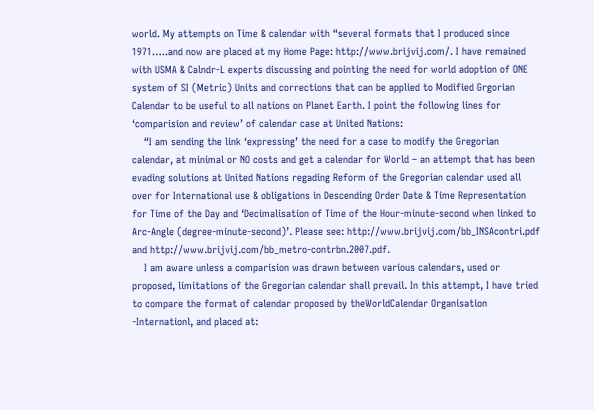world. My attempts on Time & calendar with “several formats that I produced since 1971…..and now are placed at my Home Page: http://www.brijvij.com/. I have remained with USMA & Calndr-L experts discussing and pointing the need for world adoption of ONE system of SI (Metric) Units and corrections that can be applied to Modified Grgorian Calendar to be useful to all nations on Planet Earth. I point the following lines for ‘comparision and review’ of calendar case at United Nations:
    “I am sending the link ‘expressing’ the need for a case to modify the Gregorian calendar, at minimal or NO costs and get a calendar for World – an attempt that has been evading solutions at United Nations regading Reform of the Gregorian calendar used all over for International use & obligations in Descending Order Date & Time Representation for Time of the Day and ‘Decimalisation of Time of the Hour-minute-second when linked to Arc-Angle (degree-minute-second)’. Please see: http://www.brijvij.com/bb_INSAcontri.pdf and http://www.brijvij.com/bb_metro-contrbn.2007.pdf.
    I am aware unless a comparision was drawn between various calendars, used or proposed, limitations of the Gregorian calendar shall prevail. In this attempt, I have tried to compare the format of calendar proposed by theWorldCalendar Organisation -Internationl, and placed at: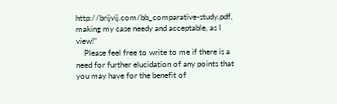http://brijvij.com/bb_comparative-study.pdf, making my case needy and acceptable, as I view!”
    Please feel free to write to me if there is a need for further elucidation of any points that you may have for the benefit of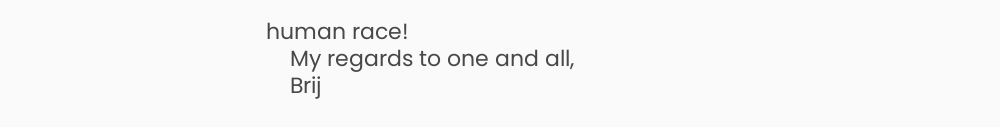human race!
    My regards to one and all,
    Brij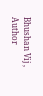Bhushan Vij , Author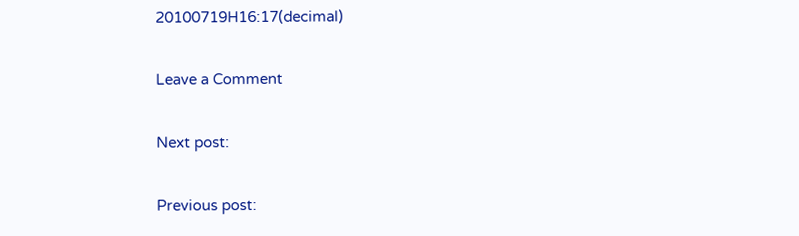20100719H16:17(decimal)

Leave a Comment

Next post:

Previous post: